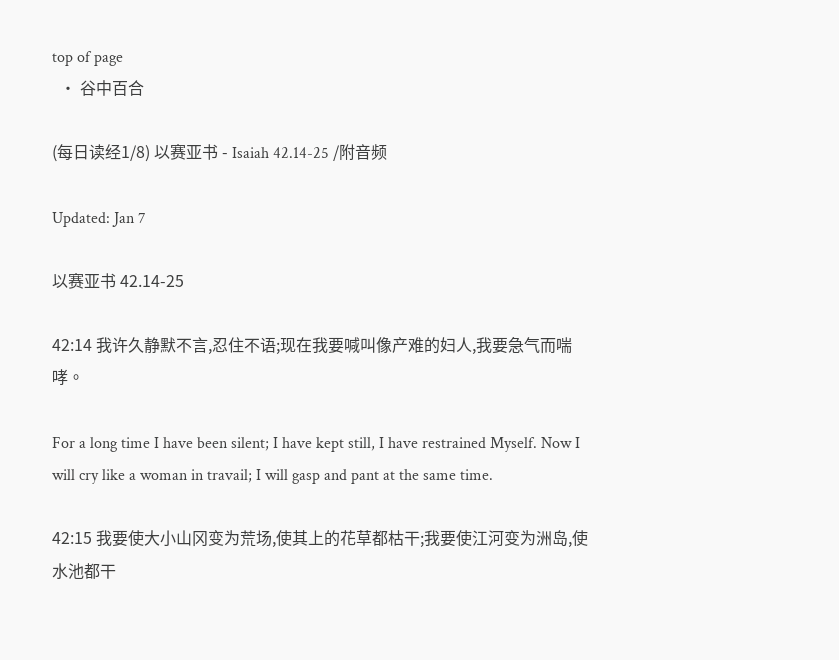top of page
  • 谷中百合

(每日读经1/8) 以赛亚书 - Isaiah 42.14-25 /附音频

Updated: Jan 7

以赛亚书 42.14-25

42:14 我许久静默不言,忍住不语;现在我要喊叫像产难的妇人,我要急气而喘哮。

For a long time I have been silent; I have kept still, I have restrained Myself. Now I will cry like a woman in travail; I will gasp and pant at the same time.

42:15 我要使大小山冈变为荒场,使其上的花草都枯干;我要使江河变为洲岛,使水池都干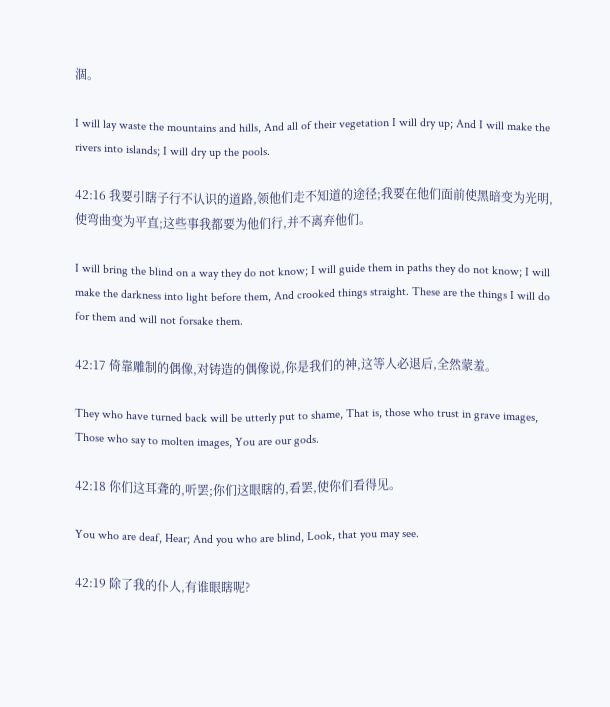涸。

I will lay waste the mountains and hills, And all of their vegetation I will dry up; And I will make the rivers into islands; I will dry up the pools.

42:16 我要引瞎子行不认识的道路,领他们走不知道的途径;我要在他们面前使黑暗变为光明,使弯曲变为平直;这些事我都要为他们行,并不离弃他们。

I will bring the blind on a way they do not know; I will guide them in paths they do not know; I will make the darkness into light before them, And crooked things straight. These are the things I will do for them and will not forsake them.

42:17 倚靠雕制的偶像,对铸造的偶像说,你是我们的神,这等人必退后,全然蒙羞。

They who have turned back will be utterly put to shame, That is, those who trust in grave images, Those who say to molten images, You are our gods.

42:18 你们这耳聋的,听罢;你们这眼瞎的,看罢,使你们看得见。

You who are deaf, Hear; And you who are blind, Look, that you may see.

42:19 除了我的仆人,有谁眼瞎呢?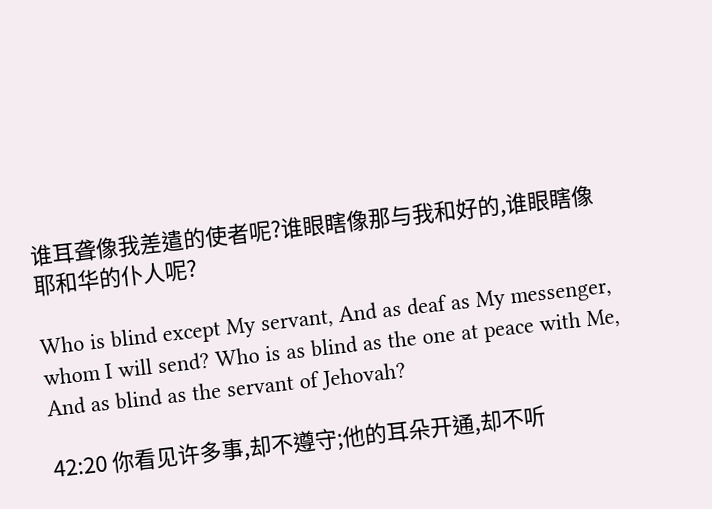谁耳聋像我差遣的使者呢?谁眼瞎像那与我和好的,谁眼瞎像耶和华的仆人呢?

Who is blind except My servant, And as deaf as My messenger, whom I will send? Who is as blind as the one at peace with Me, And as blind as the servant of Jehovah?

42:20 你看见许多事,却不遵守;他的耳朵开通,却不听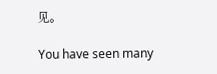见。

You have seen many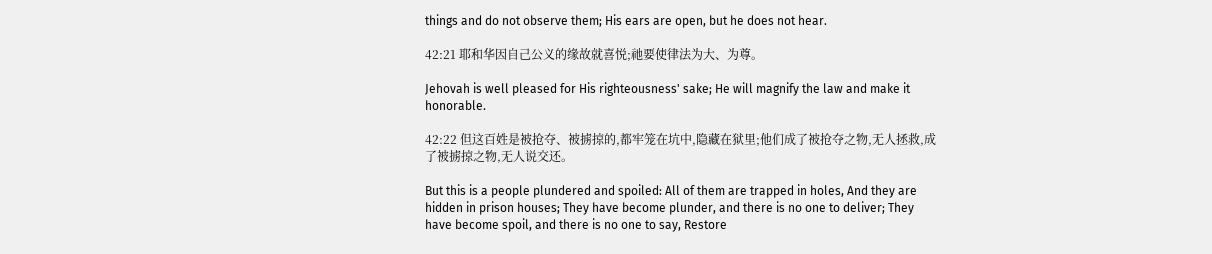things and do not observe them; His ears are open, but he does not hear.

42:21 耶和华因自己公义的缘故就喜悦;祂要使律法为大、为尊。

Jehovah is well pleased for His righteousness' sake; He will magnify the law and make it honorable.

42:22 但这百姓是被抢夺、被掳掠的,都牢笼在坑中,隐藏在狱里;他们成了被抢夺之物,无人拯救,成了被掳掠之物,无人说交还。

But this is a people plundered and spoiled: All of them are trapped in holes, And they are hidden in prison houses; They have become plunder, and there is no one to deliver; They have become spoil, and there is no one to say, Restore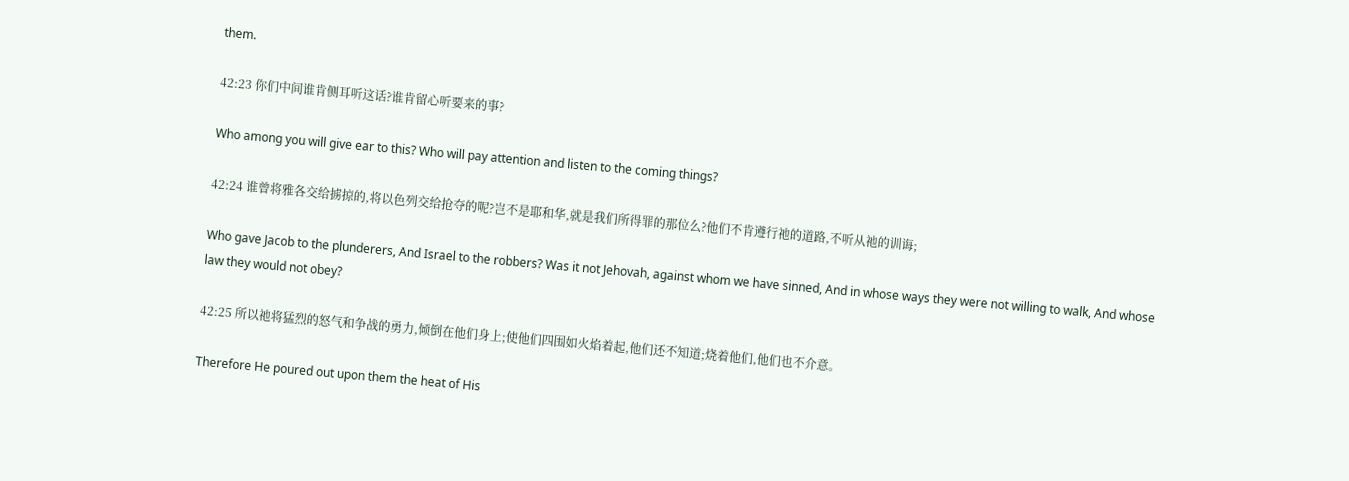them.

42:23 你们中间谁肯侧耳听这话?谁肯留心听要来的事?

Who among you will give ear to this? Who will pay attention and listen to the coming things?

42:24 谁曾将雅各交给掳掠的,将以色列交给抢夺的呢?岂不是耶和华,就是我们所得罪的那位么?他们不肯遵行祂的道路,不听从祂的训诲;

Who gave Jacob to the plunderers, And Israel to the robbers? Was it not Jehovah, against whom we have sinned, And in whose ways they were not willing to walk, And whose law they would not obey?

42:25 所以祂将猛烈的怒气和争战的勇力,倾倒在他们身上;使他们四围如火焰着起,他们还不知道;烧着他们,他们也不介意。

Therefore He poured out upon them the heat of His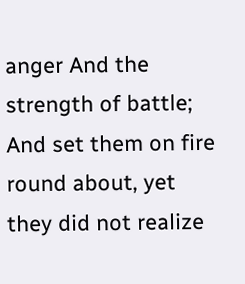anger And the strength of battle; And set them on fire round about, yet they did not realize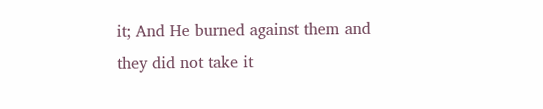it; And He burned against them and they did not take it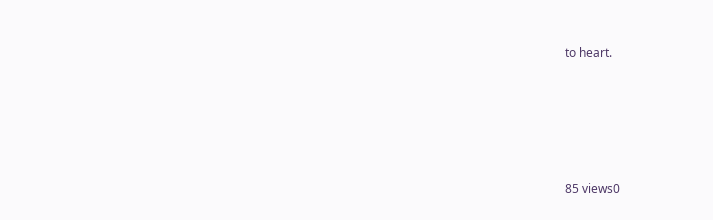to heart.





85 views0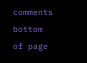comments
bottom of page